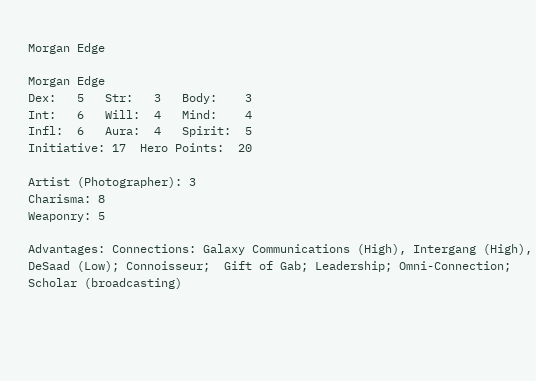Morgan Edge

Morgan Edge
Dex:   5   Str:   3   Body:    3
Int:   6   Will:  4   Mind:    4
Infl:  6   Aura:  4   Spirit:  5
Initiative: 17  Hero Points:  20

Artist (Photographer): 3
Charisma: 8
Weaponry: 5

Advantages: Connections: Galaxy Communications (High), Intergang (High), DeSaad (Low); Connoisseur;  Gift of Gab; Leadership; Omni-Connection; Scholar (broadcasting)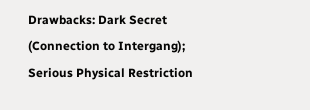Drawbacks: Dark Secret (Connection to Intergang); Serious Physical Restriction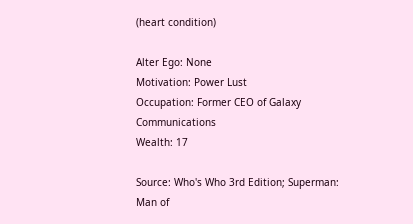(heart condition)

Alter Ego: None
Motivation: Power Lust
Occupation: Former CEO of Galaxy Communications
Wealth: 17

Source: Who's Who 3rd Edition; Superman: Man of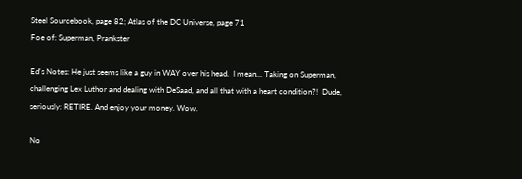Steel Sourcebook, page 82; Atlas of the DC Universe, page 71
Foe of: Superman, Prankster

Ed's Notes: He just seems like a guy in WAY over his head.  I mean... Taking on Superman, challenging Lex Luthor and dealing with DeSaad, and all that with a heart condition?!  Dude, seriously: RETIRE. And enjoy your money. Wow.

No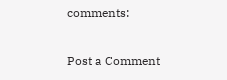comments:

Post a Comment